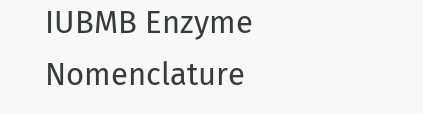IUBMB Enzyme Nomenclature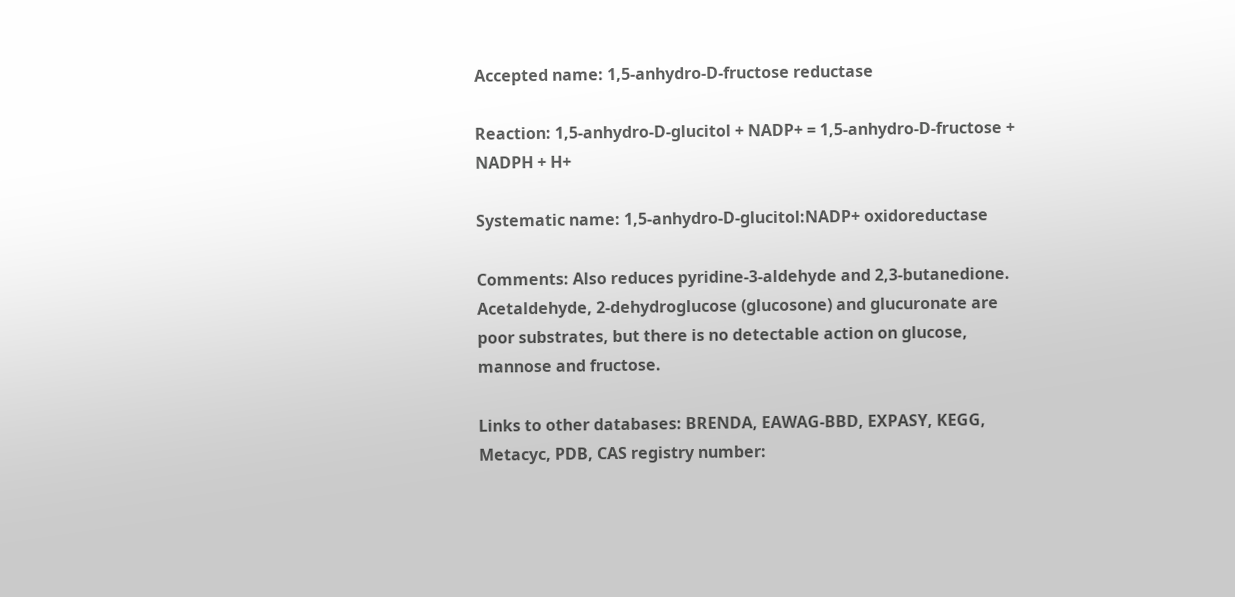Accepted name: 1,5-anhydro-D-fructose reductase

Reaction: 1,5-anhydro-D-glucitol + NADP+ = 1,5-anhydro-D-fructose + NADPH + H+

Systematic name: 1,5-anhydro-D-glucitol:NADP+ oxidoreductase

Comments: Also reduces pyridine-3-aldehyde and 2,3-butanedione. Acetaldehyde, 2-dehydroglucose (glucosone) and glucuronate are poor substrates, but there is no detectable action on glucose, mannose and fructose.

Links to other databases: BRENDA, EAWAG-BBD, EXPASY, KEGG, Metacyc, PDB, CAS registry number: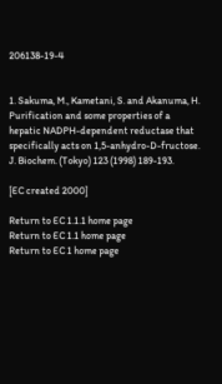206138-19-4


1. Sakuma, M., Kametani, S. and Akanuma, H. Purification and some properties of a hepatic NADPH-dependent reductase that specifically acts on 1,5-anhydro-D-fructose. J. Biochem. (Tokyo) 123 (1998) 189-193.

[EC created 2000]

Return to EC 1.1.1 home page
Return to EC 1.1 home page
Return to EC 1 home page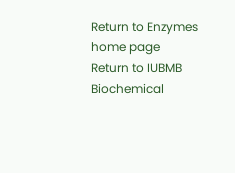Return to Enzymes home page
Return to IUBMB Biochemical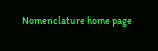Nomenclature home page